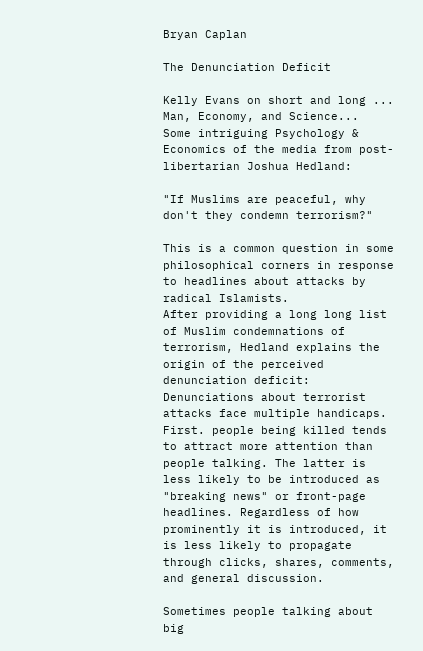Bryan Caplan

The Denunciation Deficit

Kelly Evans on short and long ... Man, Economy, and Science...
Some intriguing Psychology & Economics of the media from post-libertarian Joshua Hedland:

"If Muslims are peaceful, why don't they condemn terrorism?"

This is a common question in some philosophical corners in response to headlines about attacks by radical Islamists.
After providing a long long list of Muslim condemnations of terrorism, Hedland explains the origin of the perceived denunciation deficit:
Denunciations about terrorist attacks face multiple handicaps. First. people being killed tends to attract more attention than people talking. The latter is less likely to be introduced as "breaking news" or front-page headlines. Regardless of how prominently it is introduced, it is less likely to propagate through clicks, shares, comments, and general discussion.

Sometimes people talking about big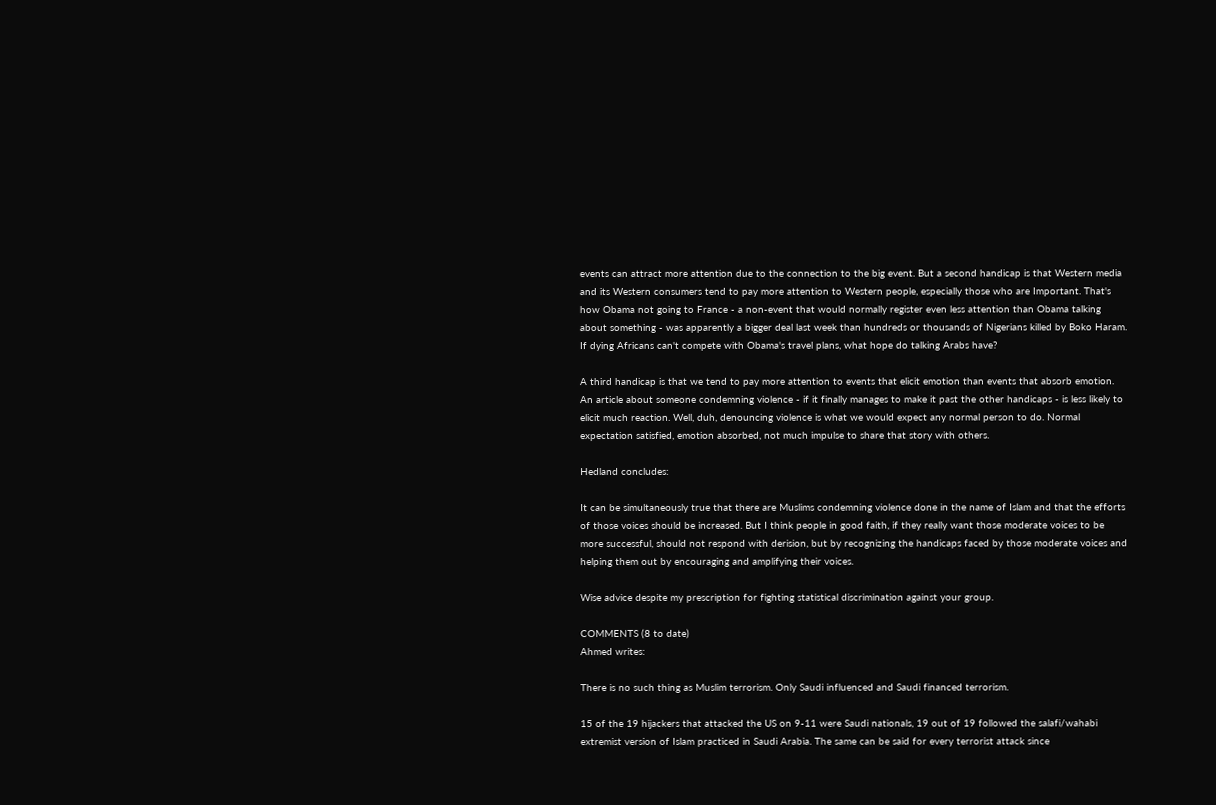events can attract more attention due to the connection to the big event. But a second handicap is that Western media and its Western consumers tend to pay more attention to Western people, especially those who are Important. That's how Obama not going to France - a non-event that would normally register even less attention than Obama talking about something - was apparently a bigger deal last week than hundreds or thousands of Nigerians killed by Boko Haram. If dying Africans can't compete with Obama's travel plans, what hope do talking Arabs have?

A third handicap is that we tend to pay more attention to events that elicit emotion than events that absorb emotion. An article about someone condemning violence - if it finally manages to make it past the other handicaps - is less likely to elicit much reaction. Well, duh, denouncing violence is what we would expect any normal person to do. Normal expectation satisfied, emotion absorbed, not much impulse to share that story with others.

Hedland concludes:

It can be simultaneously true that there are Muslims condemning violence done in the name of Islam and that the efforts of those voices should be increased. But I think people in good faith, if they really want those moderate voices to be more successful, should not respond with derision, but by recognizing the handicaps faced by those moderate voices and helping them out by encouraging and amplifying their voices.

Wise advice despite my prescription for fighting statistical discrimination against your group.

COMMENTS (8 to date)
Ahmed writes:

There is no such thing as Muslim terrorism. Only Saudi influenced and Saudi financed terrorism.

15 of the 19 hijackers that attacked the US on 9-11 were Saudi nationals, 19 out of 19 followed the salafi/wahabi extremist version of Islam practiced in Saudi Arabia. The same can be said for every terrorist attack since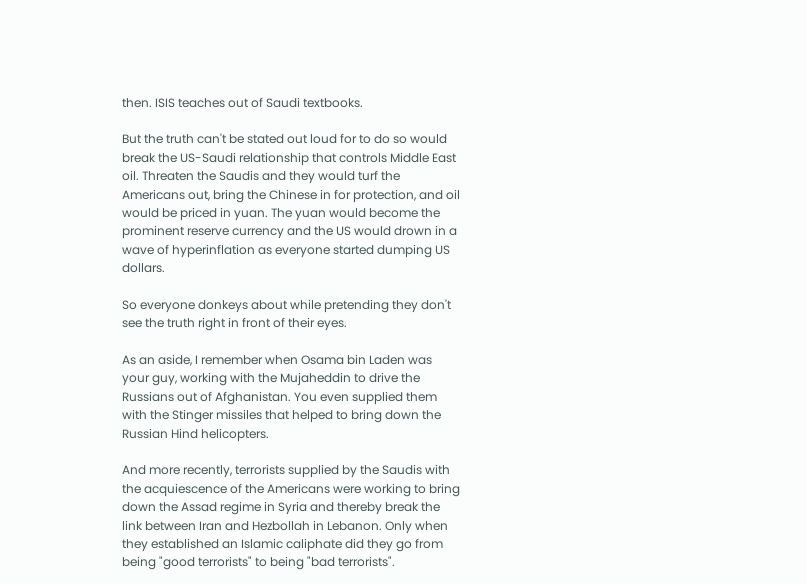then. ISIS teaches out of Saudi textbooks.

But the truth can't be stated out loud for to do so would break the US-Saudi relationship that controls Middle East oil. Threaten the Saudis and they would turf the Americans out, bring the Chinese in for protection, and oil would be priced in yuan. The yuan would become the prominent reserve currency and the US would drown in a wave of hyperinflation as everyone started dumping US dollars.

So everyone donkeys about while pretending they don't see the truth right in front of their eyes.

As an aside, I remember when Osama bin Laden was your guy, working with the Mujaheddin to drive the Russians out of Afghanistan. You even supplied them with the Stinger missiles that helped to bring down the Russian Hind helicopters.

And more recently, terrorists supplied by the Saudis with the acquiescence of the Americans were working to bring down the Assad regime in Syria and thereby break the link between Iran and Hezbollah in Lebanon. Only when they established an Islamic caliphate did they go from being "good terrorists" to being "bad terrorists".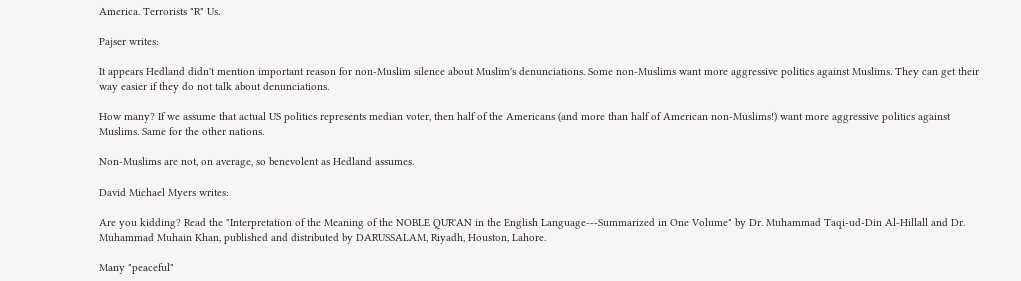America. Terrorists "R" Us.

Pajser writes:

It appears Hedland didn't mention important reason for non-Muslim silence about Muslim's denunciations. Some non-Muslims want more aggressive politics against Muslims. They can get their way easier if they do not talk about denunciations.

How many? If we assume that actual US politics represents median voter, then half of the Americans (and more than half of American non-Muslims!) want more aggressive politics against Muslims. Same for the other nations.

Non-Muslims are not, on average, so benevolent as Hedland assumes.

David Michael Myers writes:

Are you kidding? Read the "Interpretation of the Meaning of the NOBLE QUR'AN in the English Language---Summarized in One Volume" by Dr. Muhammad Taqi-ud-Din Al-Hillall and Dr. Muhammad Muhain Khan, published and distributed by DARUSSALAM, Riyadh, Houston, Lahore.

Many "peaceful"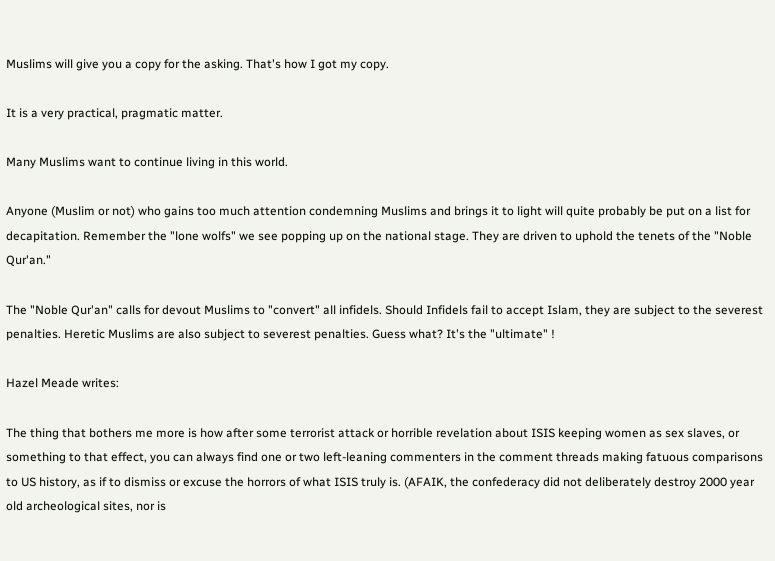Muslims will give you a copy for the asking. That's how I got my copy.

It is a very practical, pragmatic matter.

Many Muslims want to continue living in this world.

Anyone (Muslim or not) who gains too much attention condemning Muslims and brings it to light will quite probably be put on a list for decapitation. Remember the "lone wolfs" we see popping up on the national stage. They are driven to uphold the tenets of the "Noble Qur'an."

The "Noble Qur'an" calls for devout Muslims to "convert" all infidels. Should Infidels fail to accept Islam, they are subject to the severest penalties. Heretic Muslims are also subject to severest penalties. Guess what? It's the "ultimate" !

Hazel Meade writes:

The thing that bothers me more is how after some terrorist attack or horrible revelation about ISIS keeping women as sex slaves, or something to that effect, you can always find one or two left-leaning commenters in the comment threads making fatuous comparisons to US history, as if to dismiss or excuse the horrors of what ISIS truly is. (AFAIK, the confederacy did not deliberately destroy 2000 year old archeological sites, nor is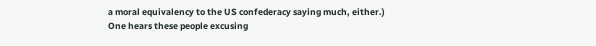a moral equivalency to the US confederacy saying much, either.)
One hears these people excusing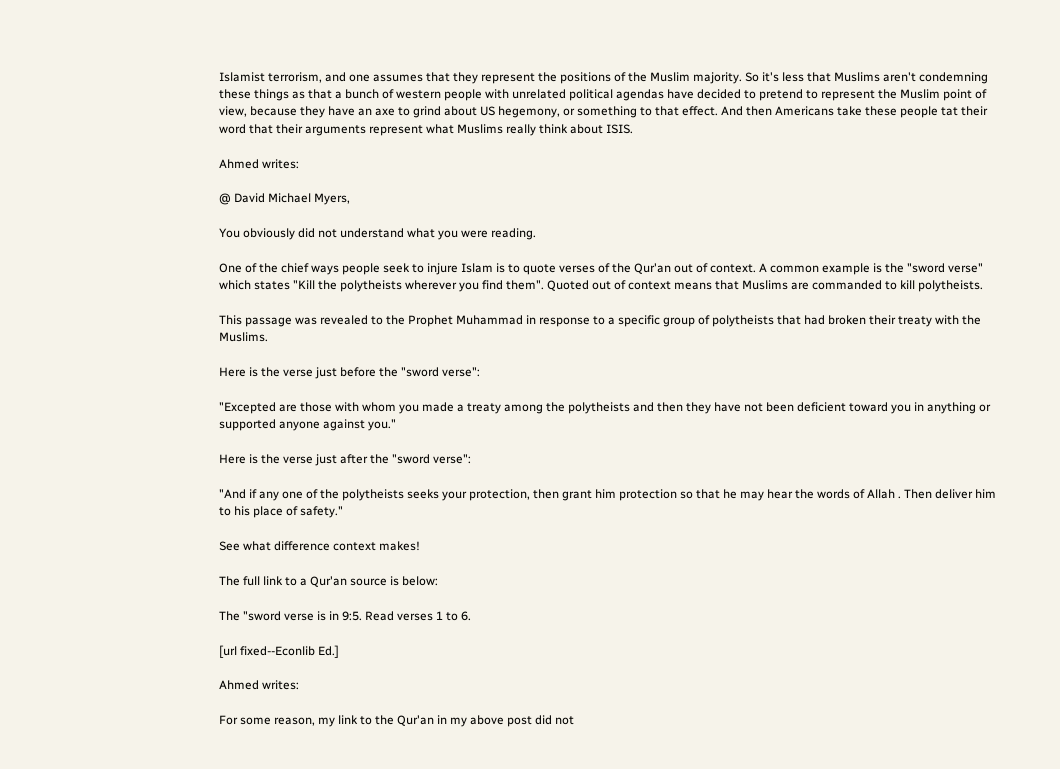Islamist terrorism, and one assumes that they represent the positions of the Muslim majority. So it's less that Muslims aren't condemning these things as that a bunch of western people with unrelated political agendas have decided to pretend to represent the Muslim point of view, because they have an axe to grind about US hegemony, or something to that effect. And then Americans take these people tat their word that their arguments represent what Muslims really think about ISIS.

Ahmed writes:

@ David Michael Myers,

You obviously did not understand what you were reading.

One of the chief ways people seek to injure Islam is to quote verses of the Qur'an out of context. A common example is the "sword verse" which states "Kill the polytheists wherever you find them". Quoted out of context means that Muslims are commanded to kill polytheists.

This passage was revealed to the Prophet Muhammad in response to a specific group of polytheists that had broken their treaty with the Muslims.

Here is the verse just before the "sword verse":

"Excepted are those with whom you made a treaty among the polytheists and then they have not been deficient toward you in anything or supported anyone against you."

Here is the verse just after the "sword verse":

"And if any one of the polytheists seeks your protection, then grant him protection so that he may hear the words of Allah . Then deliver him to his place of safety."

See what difference context makes!

The full link to a Qur'an source is below:

The "sword verse is in 9:5. Read verses 1 to 6.

[url fixed--Econlib Ed.]

Ahmed writes:

For some reason, my link to the Qur'an in my above post did not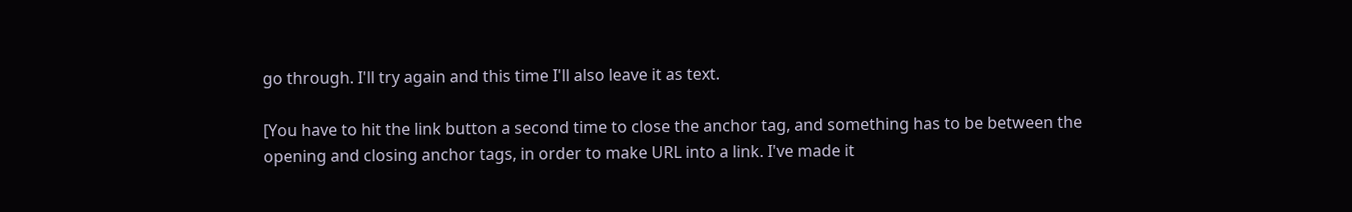go through. I'll try again and this time I'll also leave it as text.

[You have to hit the link button a second time to close the anchor tag, and something has to be between the opening and closing anchor tags, in order to make URL into a link. I've made it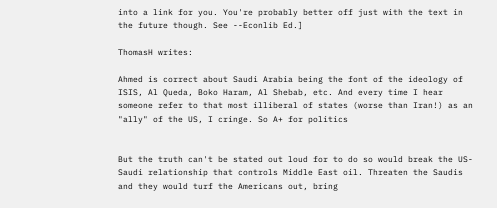into a link for you. You're probably better off just with the text in the future though. See --Econlib Ed.]

ThomasH writes:

Ahmed is correct about Saudi Arabia being the font of the ideology of ISIS, Al Queda, Boko Haram, Al Shebab, etc. And every time I hear someone refer to that most illiberal of states (worse than Iran!) as an "ally" of the US, I cringe. So A+ for politics


But the truth can't be stated out loud for to do so would break the US-Saudi relationship that controls Middle East oil. Threaten the Saudis and they would turf the Americans out, bring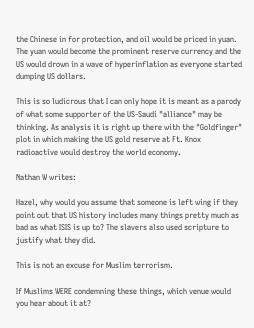the Chinese in for protection, and oil would be priced in yuan. The yuan would become the prominent reserve currency and the US would drown in a wave of hyperinflation as everyone started dumping US dollars.

This is so ludicrous that I can only hope it is meant as a parody of what some supporter of the US-Saudi "alliance" may be thinking. As analysis it is right up there with the "Goldfinger" plot in which making the US gold reserve at Ft. Knox radioactive would destroy the world economy.

Nathan W writes:

Hazel, why would you assume that someone is left wing if they point out that US history includes many things pretty much as bad as what ISIS is up to? The slavers also used scripture to justify what they did.

This is not an excuse for Muslim terrorism.

If Muslims WERE condemning these things, which venue would you hear about it at?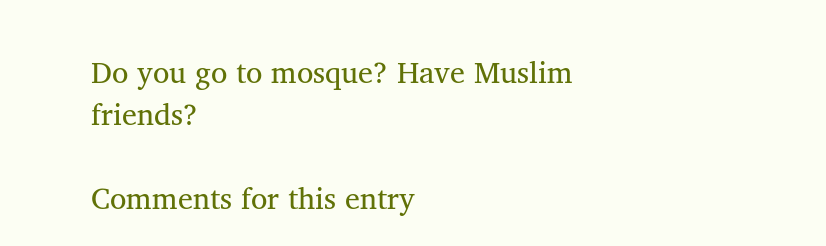Do you go to mosque? Have Muslim friends?

Comments for this entry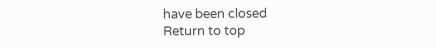have been closed
Return to top